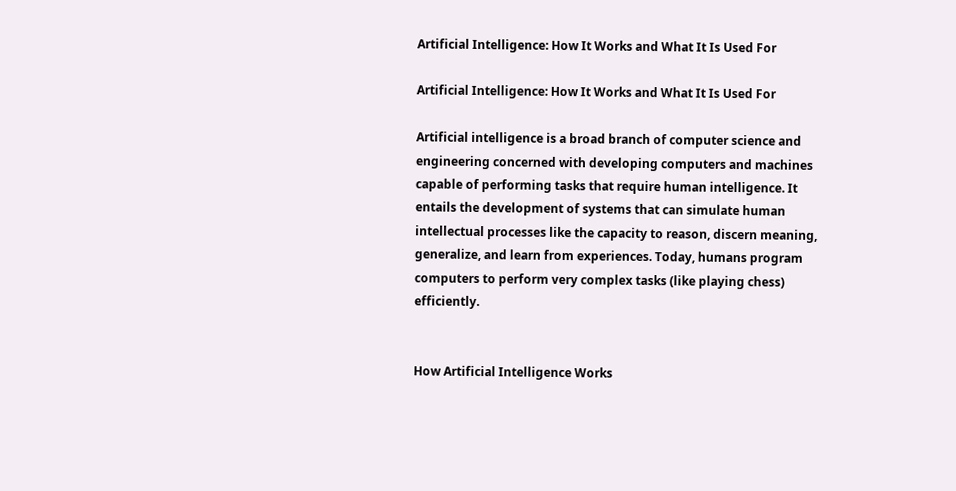Artificial Intelligence: How It Works and What It Is Used For

Artificial Intelligence: How It Works and What It Is Used For

Artificial intelligence is a broad branch of computer science and engineering concerned with developing computers and machines capable of performing tasks that require human intelligence. It entails the development of systems that can simulate human intellectual processes like the capacity to reason, discern meaning, generalize, and learn from experiences. Today, humans program computers to perform very complex tasks (like playing chess) efficiently.


How Artificial Intelligence Works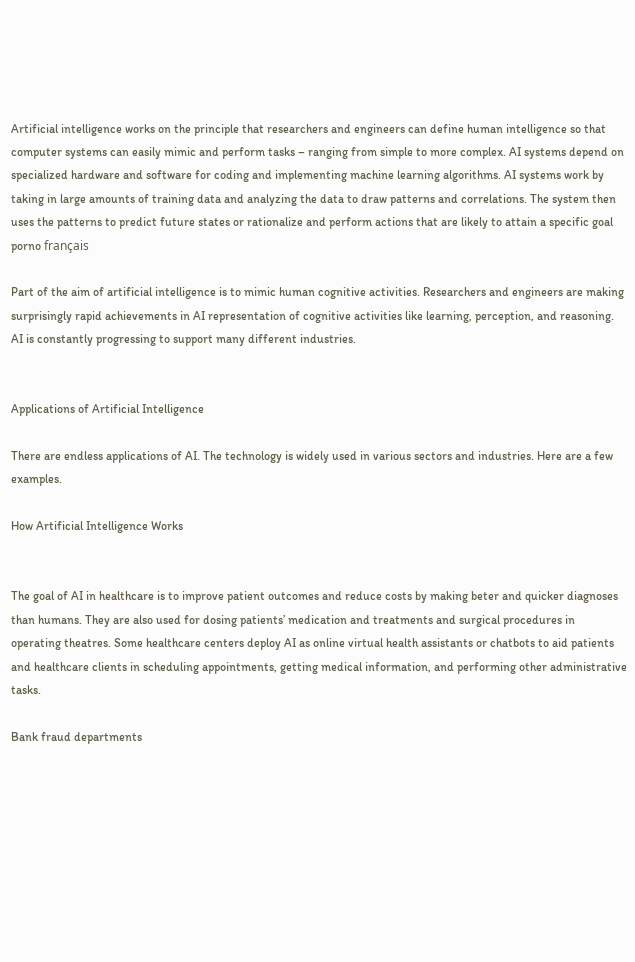Artificial intelligence works on the principle that researchers and engineers can define human intelligence so that computer systems can easily mimic and perform tasks – ranging from simple to more complex. AI systems depend on specialized hardware and software for coding and implementing machine learning algorithms. AI systems work by taking in large amounts of training data and analyzing the data to draw patterns and correlations. The system then uses the patterns to predict future states or rationalize and perform actions that are likely to attain a specific goal porno français

Part of the aim of artificial intelligence is to mimic human cognitive activities. Researchers and engineers are making surprisingly rapid achievements in AI representation of cognitive activities like learning, perception, and reasoning. AI is constantly progressing to support many different industries.


Applications of Artificial Intelligence

There are endless applications of AI. The technology is widely used in various sectors and industries. Here are a few examples.

How Artificial Intelligence Works


The goal of AI in healthcare is to improve patient outcomes and reduce costs by making beter and quicker diagnoses than humans. They are also used for dosing patients’ medication and treatments and surgical procedures in operating theatres. Some healthcare centers deploy AI as online virtual health assistants or chatbots to aid patients and healthcare clients in scheduling appointments, getting medical information, and performing other administrative tasks.

Bank fraud departments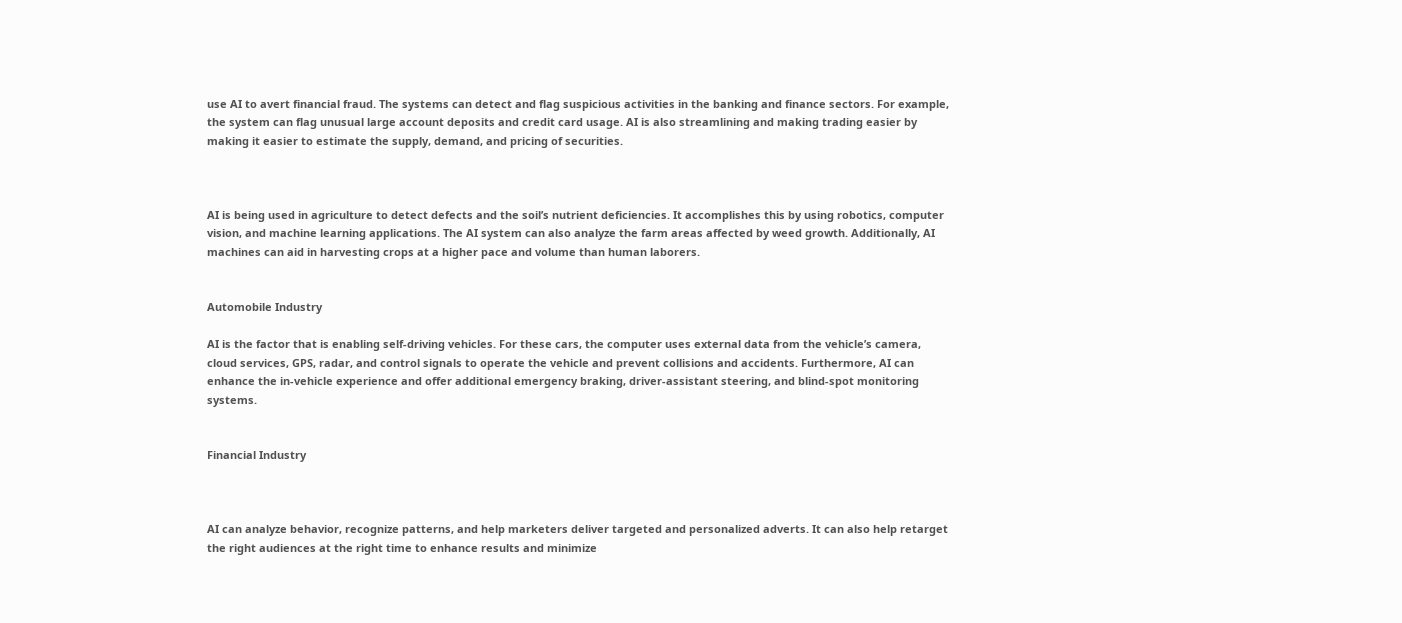use AI to avert financial fraud. The systems can detect and flag suspicious activities in the banking and finance sectors. For example, the system can flag unusual large account deposits and credit card usage. AI is also streamlining and making trading easier by making it easier to estimate the supply, demand, and pricing of securities.



AI is being used in agriculture to detect defects and the soil’s nutrient deficiencies. It accomplishes this by using robotics, computer vision, and machine learning applications. The AI system can also analyze the farm areas affected by weed growth. Additionally, AI machines can aid in harvesting crops at a higher pace and volume than human laborers.


Automobile Industry

AI is the factor that is enabling self-driving vehicles. For these cars, the computer uses external data from the vehicle’s camera, cloud services, GPS, radar, and control signals to operate the vehicle and prevent collisions and accidents. Furthermore, AI can enhance the in-vehicle experience and offer additional emergency braking, driver-assistant steering, and blind-spot monitoring systems.


Financial Industry



AI can analyze behavior, recognize patterns, and help marketers deliver targeted and personalized adverts. It can also help retarget the right audiences at the right time to enhance results and minimize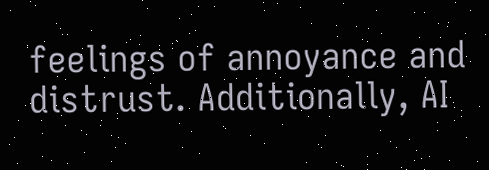feelings of annoyance and distrust. Additionally, AI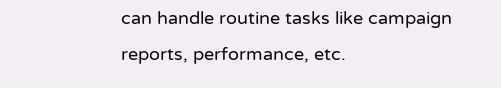can handle routine tasks like campaign reports, performance, etc.